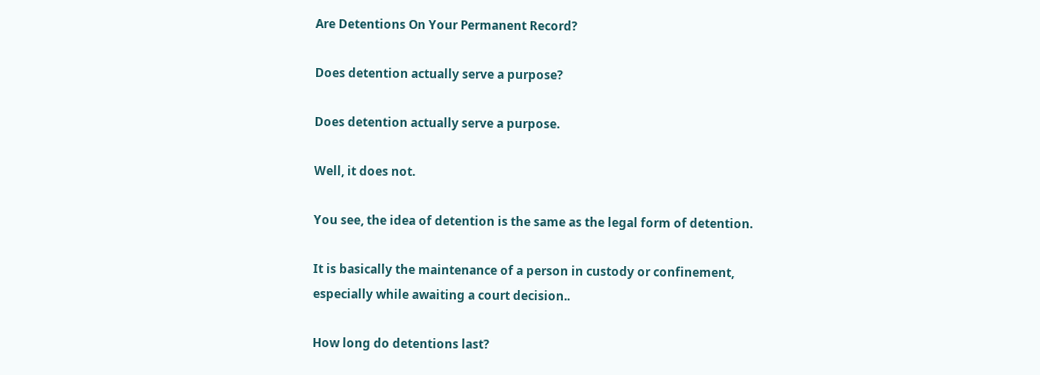Are Detentions On Your Permanent Record?

Does detention actually serve a purpose?

Does detention actually serve a purpose.

Well, it does not.

You see, the idea of detention is the same as the legal form of detention.

It is basically the maintenance of a person in custody or confinement, especially while awaiting a court decision..

How long do detentions last?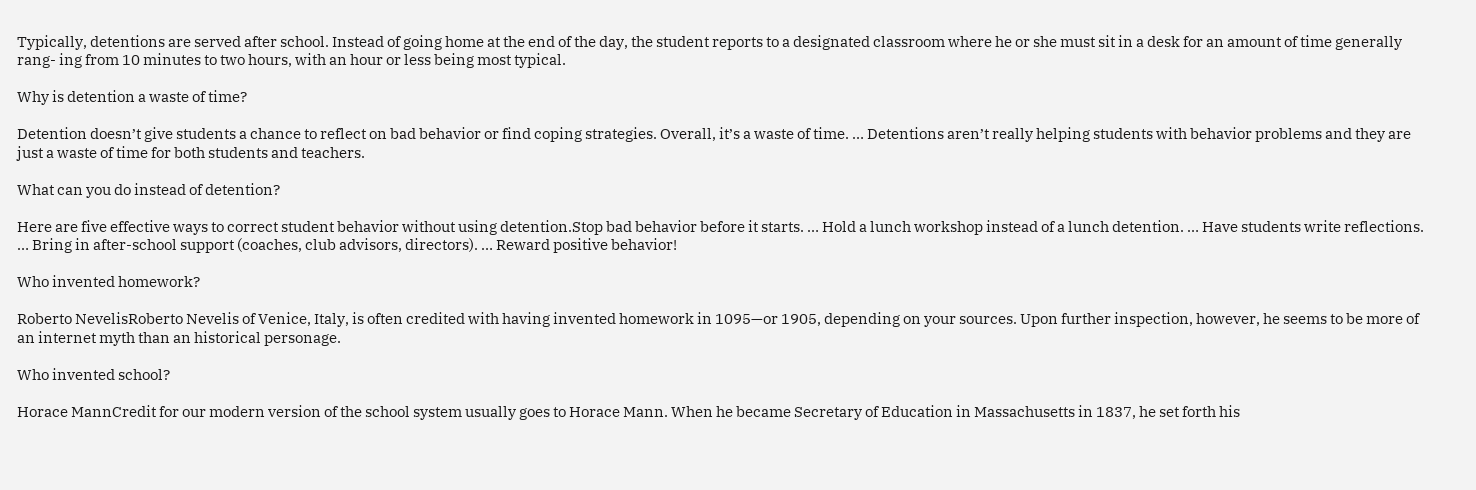Typically, detentions are served after school. Instead of going home at the end of the day, the student reports to a designated classroom where he or she must sit in a desk for an amount of time generally rang- ing from 10 minutes to two hours, with an hour or less being most typical.

Why is detention a waste of time?

Detention doesn’t give students a chance to reflect on bad behavior or find coping strategies. Overall, it’s a waste of time. … Detentions aren’t really helping students with behavior problems and they are just a waste of time for both students and teachers.

What can you do instead of detention?

Here are five effective ways to correct student behavior without using detention.Stop bad behavior before it starts. … Hold a lunch workshop instead of a lunch detention. … Have students write reflections. … Bring in after-school support (coaches, club advisors, directors). … Reward positive behavior!

Who invented homework?

Roberto NevelisRoberto Nevelis of Venice, Italy, is often credited with having invented homework in 1095—or 1905, depending on your sources. Upon further inspection, however, he seems to be more of an internet myth than an historical personage.

Who invented school?

Horace MannCredit for our modern version of the school system usually goes to Horace Mann. When he became Secretary of Education in Massachusetts in 1837, he set forth his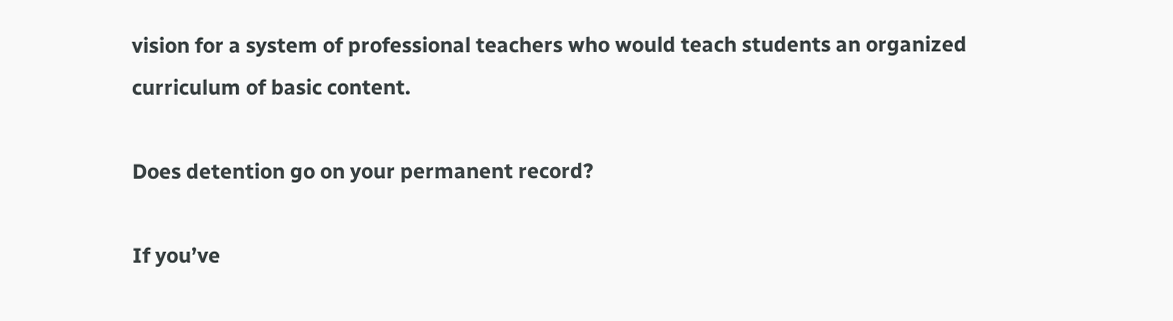vision for a system of professional teachers who would teach students an organized curriculum of basic content.

Does detention go on your permanent record?

If you’ve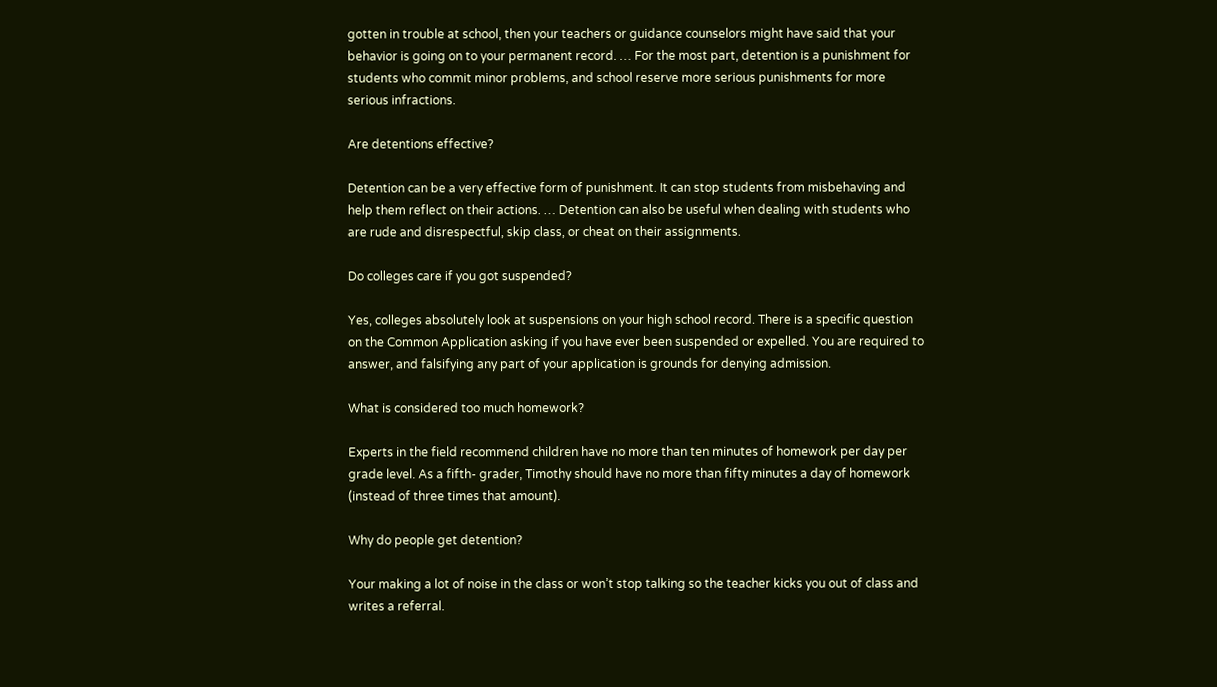gotten in trouble at school, then your teachers or guidance counselors might have said that your behavior is going on to your permanent record. … For the most part, detention is a punishment for students who commit minor problems, and school reserve more serious punishments for more serious infractions.

Are detentions effective?

Detention can be a very effective form of punishment. It can stop students from misbehaving and help them reflect on their actions. … Detention can also be useful when dealing with students who are rude and disrespectful, skip class, or cheat on their assignments.

Do colleges care if you got suspended?

Yes, colleges absolutely look at suspensions on your high school record. There is a specific question on the Common Application asking if you have ever been suspended or expelled. You are required to answer, and falsifying any part of your application is grounds for denying admission.

What is considered too much homework?

Experts in the field recommend children have no more than ten minutes of homework per day per grade level. As a fifth- grader, Timothy should have no more than fifty minutes a day of homework (instead of three times that amount).

Why do people get detention?

Your making a lot of noise in the class or won’t stop talking so the teacher kicks you out of class and writes a referral.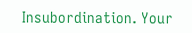Insubordination. Your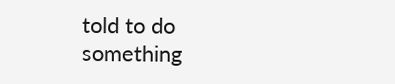told to do something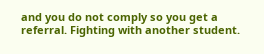and you do not comply so you get a referral. Fighting with another student.